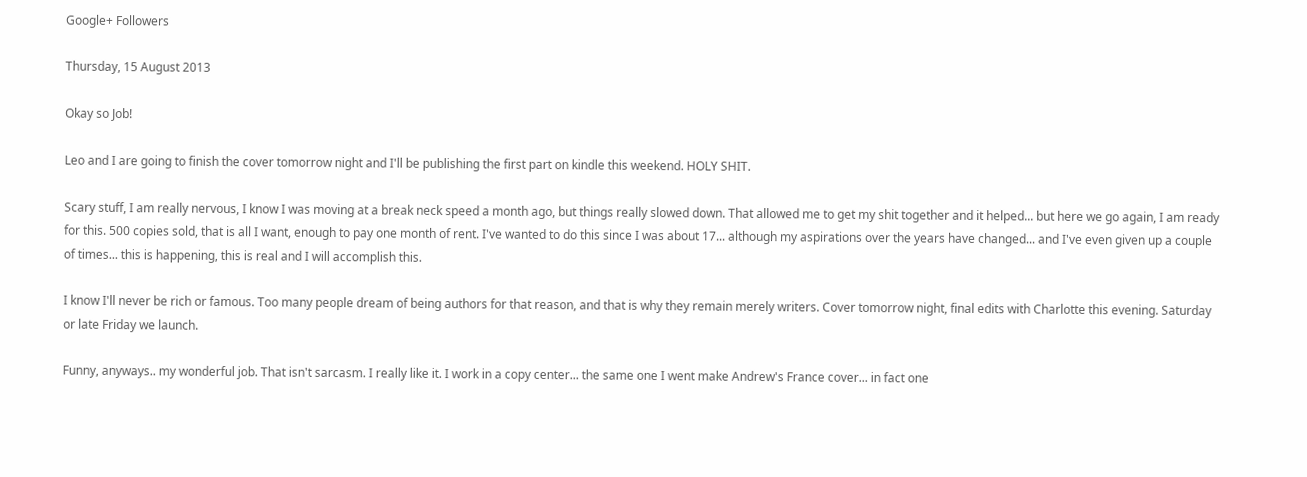Google+ Followers

Thursday, 15 August 2013

Okay so Job!

Leo and I are going to finish the cover tomorrow night and I'll be publishing the first part on kindle this weekend. HOLY SHIT.

Scary stuff, I am really nervous, I know I was moving at a break neck speed a month ago, but things really slowed down. That allowed me to get my shit together and it helped... but here we go again, I am ready for this. 500 copies sold, that is all I want, enough to pay one month of rent. I've wanted to do this since I was about 17... although my aspirations over the years have changed... and I've even given up a couple of times... this is happening, this is real and I will accomplish this.

I know I'll never be rich or famous. Too many people dream of being authors for that reason, and that is why they remain merely writers. Cover tomorrow night, final edits with Charlotte this evening. Saturday or late Friday we launch.

Funny, anyways.. my wonderful job. That isn't sarcasm. I really like it. I work in a copy center... the same one I went make Andrew's France cover... in fact one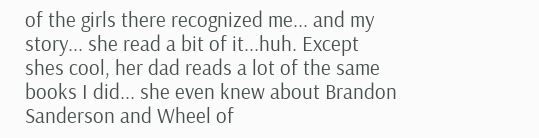of the girls there recognized me... and my story... she read a bit of it...huh. Except shes cool, her dad reads a lot of the same books I did... she even knew about Brandon Sanderson and Wheel of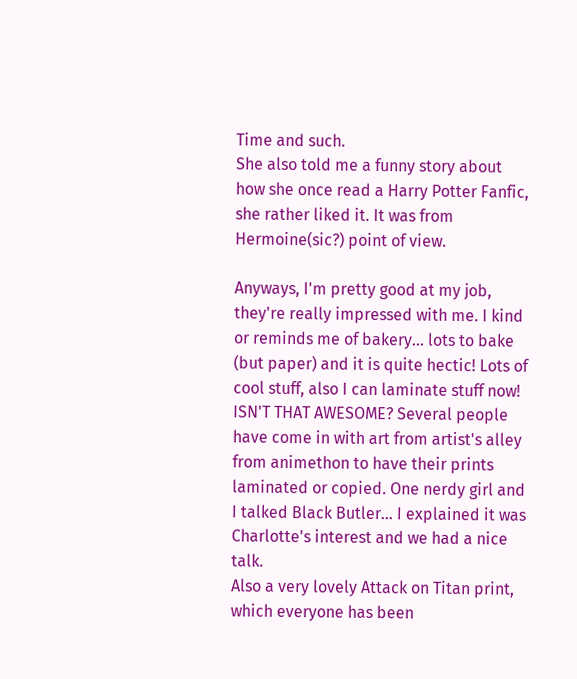Time and such.
She also told me a funny story about how she once read a Harry Potter Fanfic, she rather liked it. It was from Hermoine(sic?) point of view.

Anyways, I'm pretty good at my job, they're really impressed with me. I kind or reminds me of bakery... lots to bake (but paper) and it is quite hectic! Lots of cool stuff, also I can laminate stuff now! ISN'T THAT AWESOME? Several people have come in with art from artist's alley from animethon to have their prints laminated or copied. One nerdy girl and I talked Black Butler... I explained it was Charlotte's interest and we had a nice talk.
Also a very lovely Attack on Titan print, which everyone has been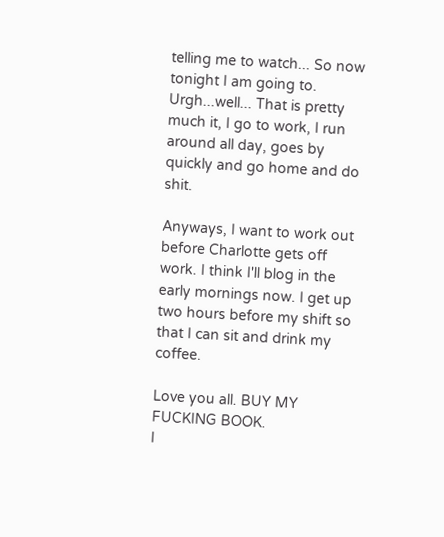telling me to watch... So now tonight I am going to. Urgh...well... That is pretty much it, I go to work, I run around all day, goes by quickly and go home and do shit.

Anyways, I want to work out before Charlotte gets off work. I think I'll blog in the early mornings now. I get up two hours before my shift so that I can sit and drink my coffee.

Love you all. BUY MY FUCKING BOOK.
I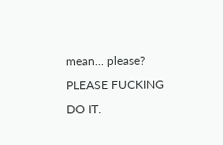mean... please? PLEASE FUCKING DO IT.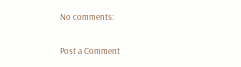No comments:

Post a Comment